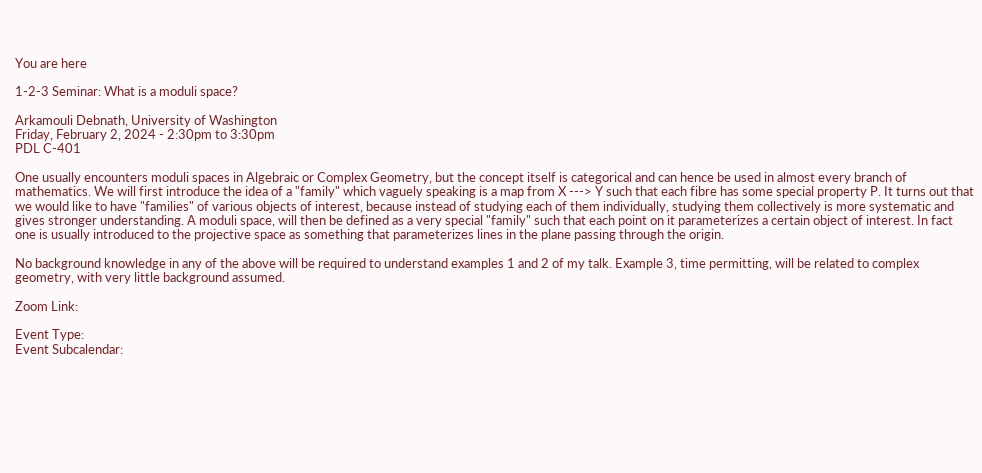You are here

1-2-3 Seminar: What is a moduli space?

Arkamouli Debnath, University of Washington
Friday, February 2, 2024 - 2:30pm to 3:30pm
PDL C-401

One usually encounters moduli spaces in Algebraic or Complex Geometry, but the concept itself is categorical and can hence be used in almost every branch of mathematics. We will first introduce the idea of a "family" which vaguely speaking is a map from X ---> Y such that each fibre has some special property P. It turns out that we would like to have "families" of various objects of interest, because instead of studying each of them individually, studying them collectively is more systematic and gives stronger understanding. A moduli space, will then be defined as a very special "family" such that each point on it parameterizes a certain object of interest. In fact one is usually introduced to the projective space as something that parameterizes lines in the plane passing through the origin.

No background knowledge in any of the above will be required to understand examples 1 and 2 of my talk. Example 3, time permitting, will be related to complex geometry, with very little background assumed.

Zoom Link:

Event Type:
Event Subcalendar: